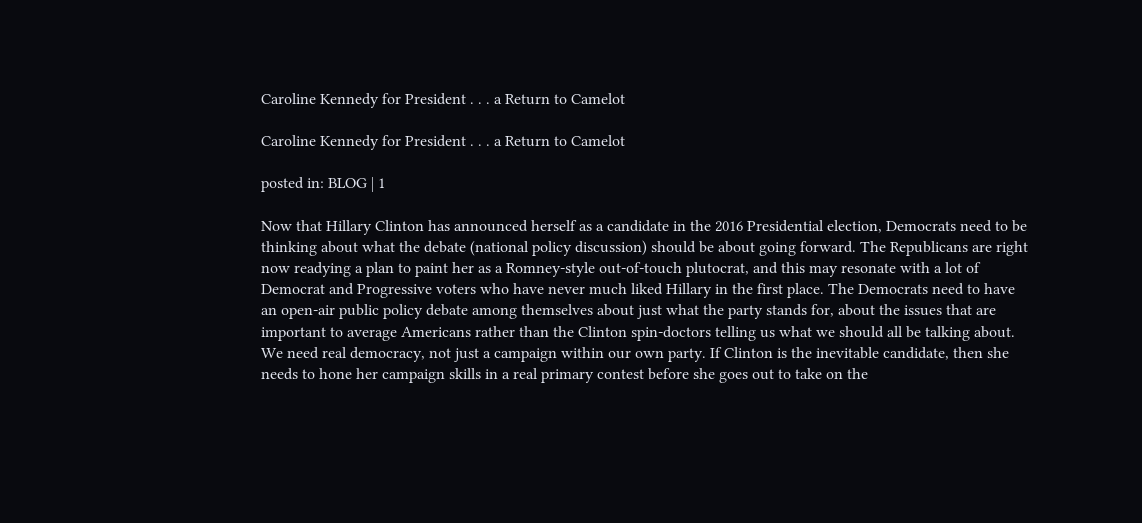Caroline Kennedy for President . . . a Return to Camelot

Caroline Kennedy for President . . . a Return to Camelot

posted in: BLOG | 1

Now that Hillary Clinton has announced herself as a candidate in the 2016 Presidential election, Democrats need to be thinking about what the debate (national policy discussion) should be about going forward. The Republicans are right now readying a plan to paint her as a Romney-style out-of-touch plutocrat, and this may resonate with a lot of Democrat and Progressive voters who have never much liked Hillary in the first place. The Democrats need to have an open-air public policy debate among themselves about just what the party stands for, about the issues that are important to average Americans rather than the Clinton spin-doctors telling us what we should all be talking about. We need real democracy, not just a campaign within our own party. If Clinton is the inevitable candidate, then she needs to hone her campaign skills in a real primary contest before she goes out to take on the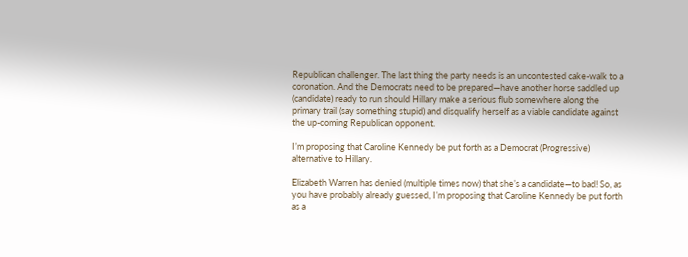Republican challenger. The last thing the party needs is an uncontested cake-walk to a coronation. And the Democrats need to be prepared—have another horse saddled up (candidate) ready to run should Hillary make a serious flub somewhere along the primary trail (say something stupid) and disqualify herself as a viable candidate against the up-coming Republican opponent.

I’m proposing that Caroline Kennedy be put forth as a Democrat (Progressive) alternative to Hillary.

Elizabeth Warren has denied (multiple times now) that she’s a candidate—to bad! So, as you have probably already guessed, I’m proposing that Caroline Kennedy be put forth as a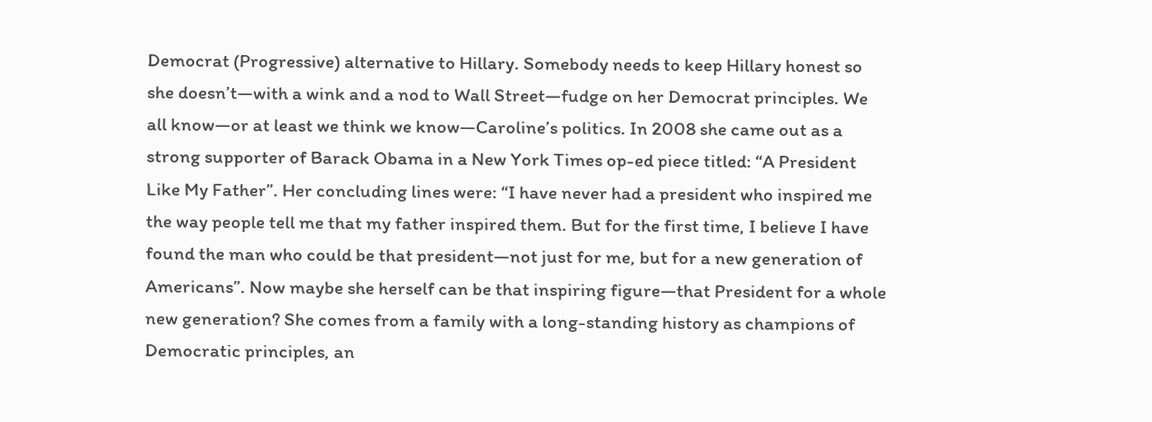Democrat (Progressive) alternative to Hillary. Somebody needs to keep Hillary honest so she doesn’t—with a wink and a nod to Wall Street—fudge on her Democrat principles. We all know—or at least we think we know—Caroline’s politics. In 2008 she came out as a strong supporter of Barack Obama in a New York Times op-ed piece titled: “A President Like My Father”. Her concluding lines were: “I have never had a president who inspired me the way people tell me that my father inspired them. But for the first time, I believe I have found the man who could be that president—not just for me, but for a new generation of Americans”. Now maybe she herself can be that inspiring figure—that President for a whole new generation? She comes from a family with a long-standing history as champions of Democratic principles, an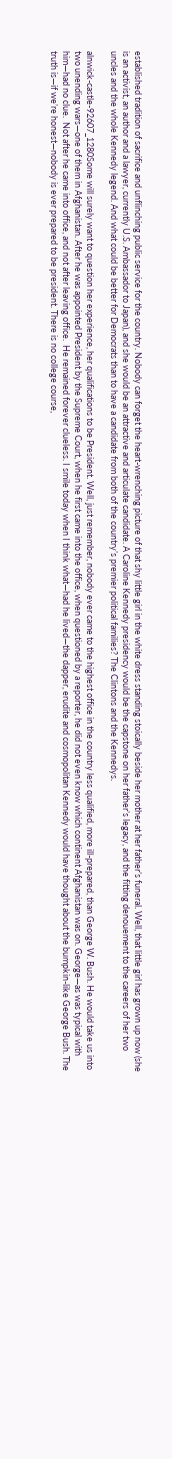established tradition of sacrifice and unflinching public service for the country. Nobody can forget the heart-wrenching picture of that shy little girl in the white dress standing stoically beside her mother at her father’s funeral. Well, that little girl has grown up now (she is an activist, an author and a lawyer, currently U.S. Ambassador to Japan), and she would be an attractive and articulate candidate. A Caroline Kennedy presidency would be the capstone on her father’s legacy, and the fitting denouement to the careers of her two uncles and the whole Kennedy legend. And what could be better for Democrats than to have a candidate from both of the country’s premier political families? The Clintons and the Kennedys.

alnwick-castle-92607_1280Some will surely want to question her experience, her qualifications to be President. Well, just remember, nobody ever came to the highest office in the country less qualified, more ill-prepared, than George W. Bush. He would take us into two unending wars—one of them in Afghanistan. After he was appointed President by the Supreme Court, when he first came into the office, when questioned by a reporter, he did not even know which continent Afghanistan was on. George—as was typical with him—had no clue.  Not after he came into office, and not after leaving office.  He remained forever clueless. I smile today when I think what—had he lived—the dapper, erudite and cosmopolitan Kennedy would have thought about the bumpkin-like George Bush. The truth is—if we’re honest—nobody is ever prepared to be president. There is no college course,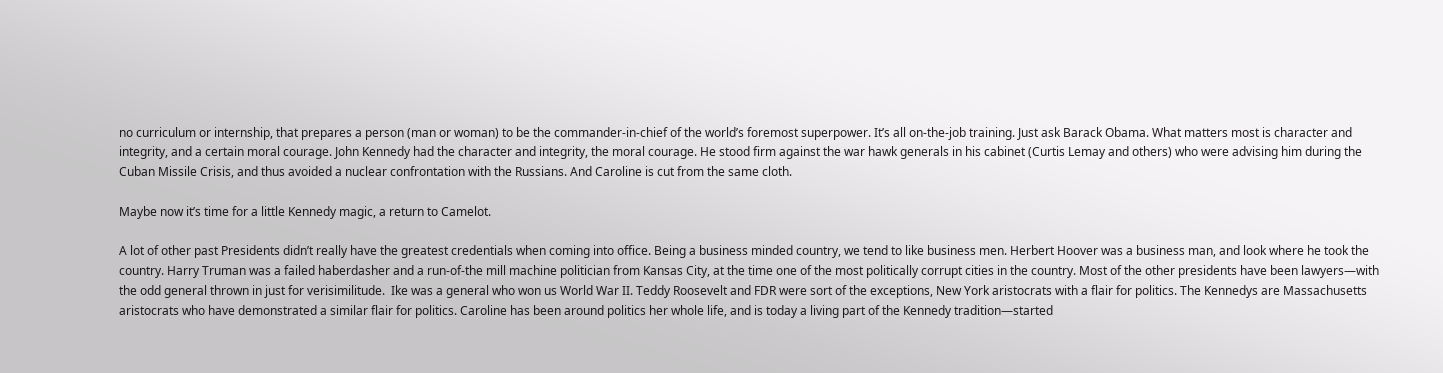no curriculum or internship, that prepares a person (man or woman) to be the commander-in-chief of the world’s foremost superpower. It’s all on-the-job training. Just ask Barack Obama. What matters most is character and integrity, and a certain moral courage. John Kennedy had the character and integrity, the moral courage. He stood firm against the war hawk generals in his cabinet (Curtis Lemay and others) who were advising him during the Cuban Missile Crisis, and thus avoided a nuclear confrontation with the Russians. And Caroline is cut from the same cloth.

Maybe now it’s time for a little Kennedy magic, a return to Camelot.

A lot of other past Presidents didn’t really have the greatest credentials when coming into office. Being a business minded country, we tend to like business men. Herbert Hoover was a business man, and look where he took the country. Harry Truman was a failed haberdasher and a run-of-the mill machine politician from Kansas City, at the time one of the most politically corrupt cities in the country. Most of the other presidents have been lawyers—with the odd general thrown in just for verisimilitude.  Ike was a general who won us World War II. Teddy Roosevelt and FDR were sort of the exceptions, New York aristocrats with a flair for politics. The Kennedys are Massachusetts aristocrats who have demonstrated a similar flair for politics. Caroline has been around politics her whole life, and is today a living part of the Kennedy tradition—started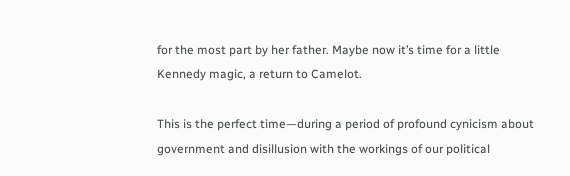for the most part by her father. Maybe now it’s time for a little Kennedy magic, a return to Camelot.

This is the perfect time—during a period of profound cynicism about government and disillusion with the workings of our political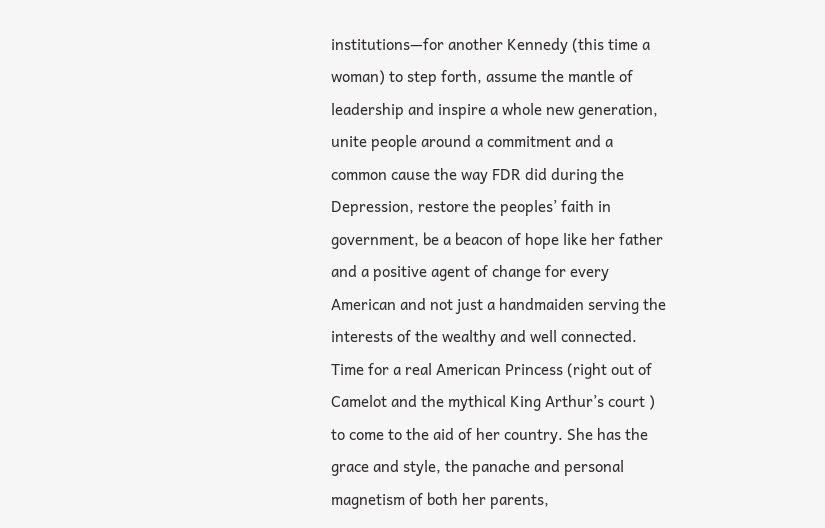institutions—for another Kennedy (this time a woman) to step forth, assume the mantle of leadership and inspire a whole new generation, unite people around a commitment and a common cause the way FDR did during the Depression, restore the peoples’ faith in government, be a beacon of hope like her father and a positive agent of change for every American and not just a handmaiden serving the interests of the wealthy and well connected. Time for a real American Princess (right out of Camelot and the mythical King Arthur’s court ) to come to the aid of her country. She has the grace and style, the panache and personal magnetism of both her parents,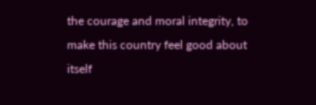the courage and moral integrity, to make this country feel good about itself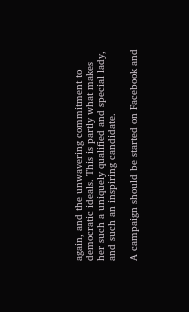again, and the unwavering commitment to democratic ideals. This is partly what makes her such a uniquely qualified and special lady, and such an inspiring candidate.

A campaign should be started on Facebook and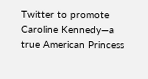Twitter to promote Caroline Kennedy—a true American Princess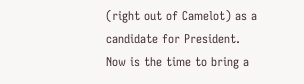(right out of Camelot) as a candidate for President. Now is the time to bring a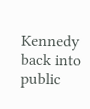Kennedy back into public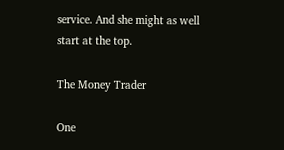service. And she might as well start at the top.

The Money Trader

One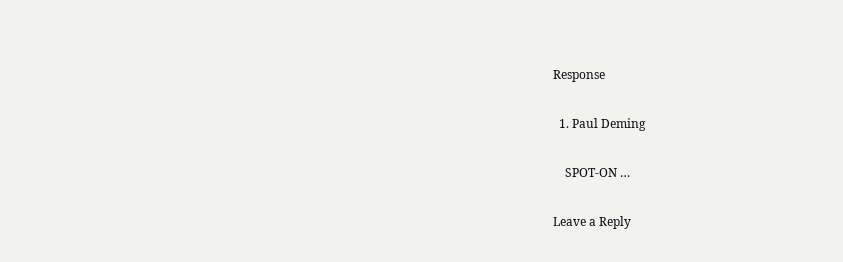Response

  1. Paul Deming

    SPOT-ON …

Leave a Reply